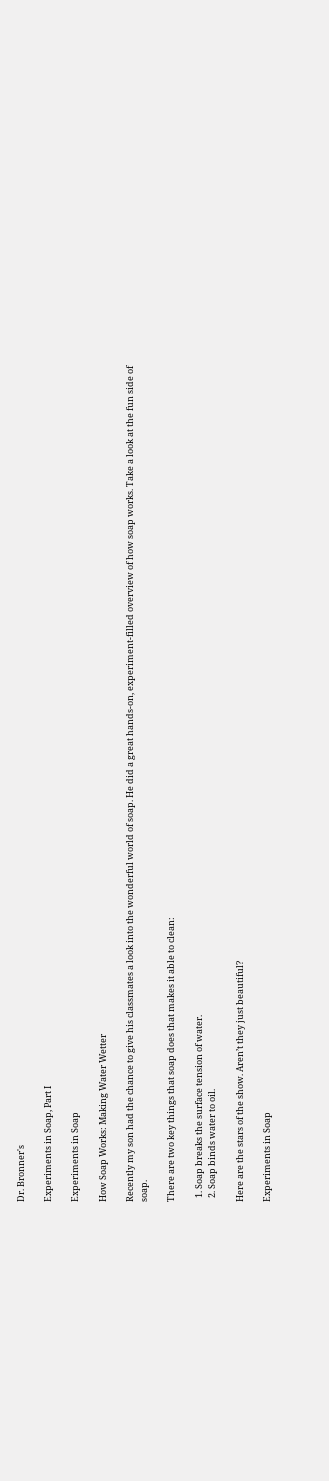Dr. Bronner's

Experiments in Soap, Part I

Experiments in Soap

How Soap Works: Making Water Wetter

Recently my son had the chance to give his classmates a look into the wonderful world of soap. He did a great hands-on, experiment-filled overview of how soap works. Take a look at the fun side of soap.

There are two key things that soap does that makes it able to clean:

  1. Soap breaks the surface tension of water.
  2. Soap binds water to oil.

Here are the stars of the show. Aren’t they just beautiful?

Experiments in Soap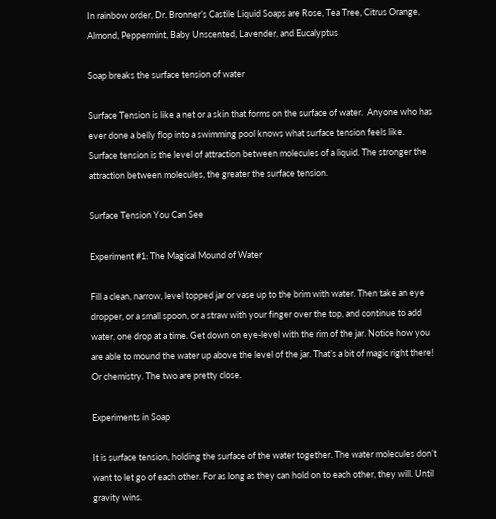In rainbow order, Dr. Bronner’s Castile Liquid Soaps are Rose, Tea Tree, Citrus Orange, Almond, Peppermint, Baby Unscented, Lavender, and Eucalyptus

Soap breaks the surface tension of water

Surface Tension is like a net or a skin that forms on the surface of water.  Anyone who has ever done a belly flop into a swimming pool knows what surface tension feels like. Surface tension is the level of attraction between molecules of a liquid. The stronger the attraction between molecules, the greater the surface tension.

Surface Tension You Can See

Experiment #1: The Magical Mound of Water

Fill a clean, narrow, level topped jar or vase up to the brim with water. Then take an eye dropper, or a small spoon, or a straw with your finger over the top, and continue to add water, one drop at a time. Get down on eye-level with the rim of the jar. Notice how you are able to mound the water up above the level of the jar. That’s a bit of magic right there! Or chemistry. The two are pretty close.

Experiments in Soap

It is surface tension, holding the surface of the water together. The water molecules don’t want to let go of each other. For as long as they can hold on to each other, they will. Until gravity wins.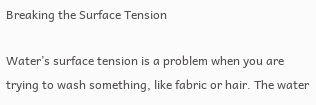Breaking the Surface Tension

Water’s surface tension is a problem when you are trying to wash something, like fabric or hair. The water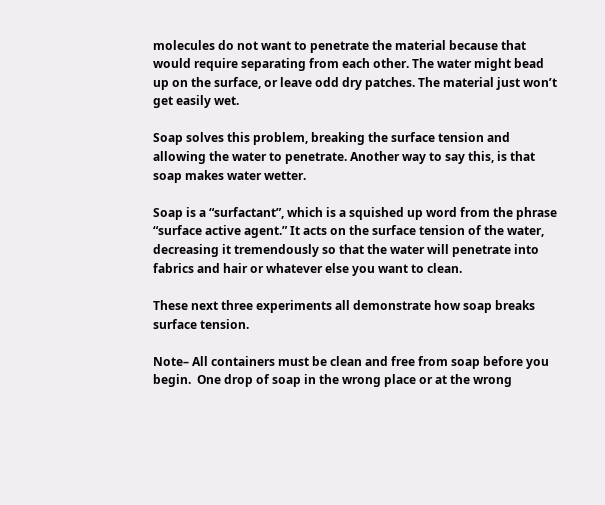molecules do not want to penetrate the material because that would require separating from each other. The water might bead up on the surface, or leave odd dry patches. The material just won’t get easily wet.

Soap solves this problem, breaking the surface tension and allowing the water to penetrate. Another way to say this, is that soap makes water wetter.

Soap is a “surfactant”, which is a squished up word from the phrase “surface active agent.” It acts on the surface tension of the water, decreasing it tremendously so that the water will penetrate into fabrics and hair or whatever else you want to clean.

These next three experiments all demonstrate how soap breaks surface tension.

Note– All containers must be clean and free from soap before you begin.  One drop of soap in the wrong place or at the wrong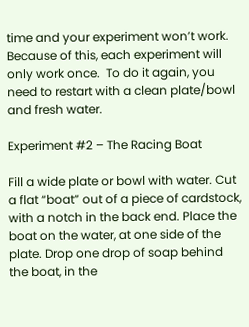time and your experiment won’t work.  Because of this, each experiment will only work once.  To do it again, you need to restart with a clean plate/bowl and fresh water.

Experiment #2 – The Racing Boat

Fill a wide plate or bowl with water. Cut a flat “boat” out of a piece of cardstock, with a notch in the back end. Place the boat on the water, at one side of the plate. Drop one drop of soap behind the boat, in the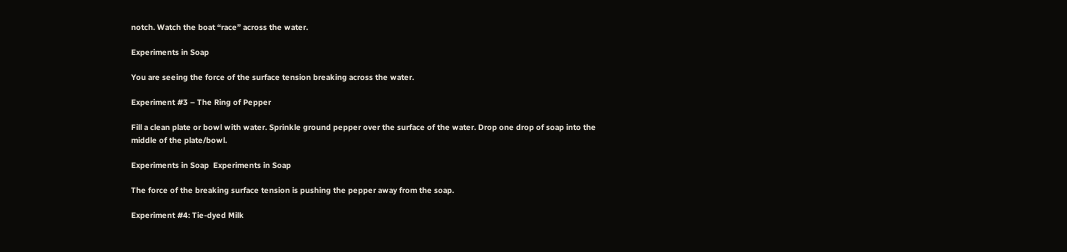notch. Watch the boat “race” across the water.

Experiments in Soap

You are seeing the force of the surface tension breaking across the water.

Experiment #3 – The Ring of Pepper

Fill a clean plate or bowl with water. Sprinkle ground pepper over the surface of the water. Drop one drop of soap into the middle of the plate/bowl.

Experiments in Soap  Experiments in Soap

The force of the breaking surface tension is pushing the pepper away from the soap.

Experiment #4: Tie-dyed Milk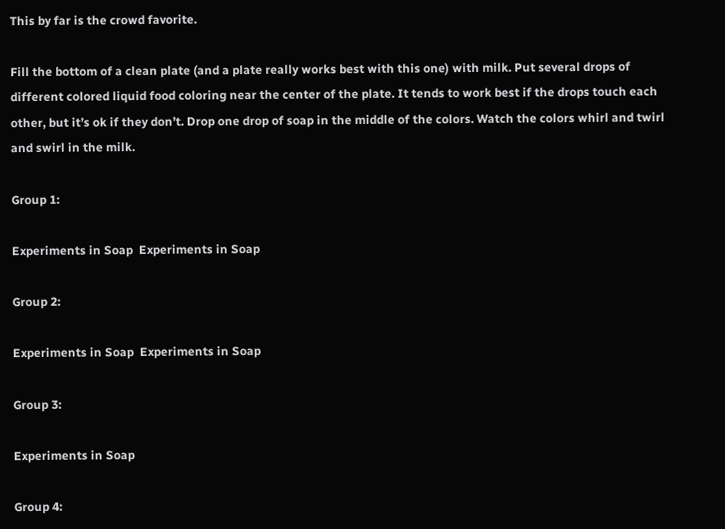This by far is the crowd favorite.

Fill the bottom of a clean plate (and a plate really works best with this one) with milk. Put several drops of different colored liquid food coloring near the center of the plate. It tends to work best if the drops touch each other, but it’s ok if they don’t. Drop one drop of soap in the middle of the colors. Watch the colors whirl and twirl and swirl in the milk.

Group 1:

Experiments in Soap  Experiments in Soap

Group 2:

Experiments in Soap  Experiments in Soap

Group 3:

Experiments in Soap

Group 4: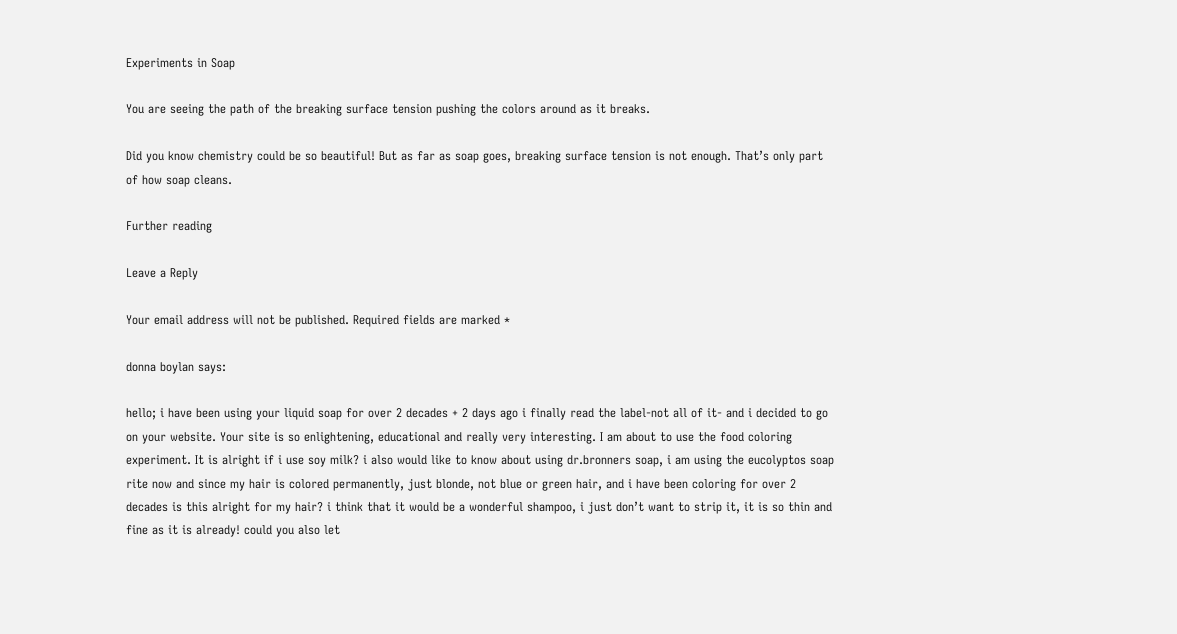Experiments in Soap

You are seeing the path of the breaking surface tension pushing the colors around as it breaks.

Did you know chemistry could be so beautiful! But as far as soap goes, breaking surface tension is not enough. That’s only part of how soap cleans.

Further reading

Leave a Reply

Your email address will not be published. Required fields are marked *

donna boylan says:

hello; i have been using your liquid soap for over 2 decades + 2 days ago i finally read the label-not all of it- and i decided to go on your website. Your site is so enlightening, educational and really very interesting. I am about to use the food coloring experiment. It is alright if i use soy milk? i also would like to know about using dr.bronners soap, i am using the eucolyptos soap rite now and since my hair is colored permanently, just blonde, not blue or green hair, and i have been coloring for over 2 decades is this alright for my hair? i think that it would be a wonderful shampoo, i just don’t want to strip it, it is so thin and fine as it is already! could you also let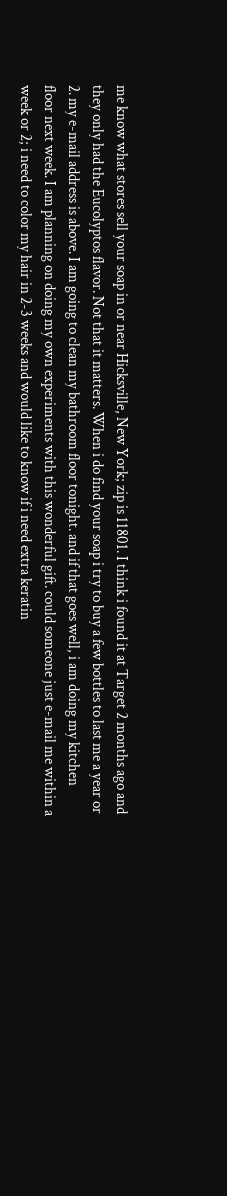me know what stores sell your soap in or near Hicksville, New York; zip is 11801. I think i found it at Target 2 months ago and they only had the Eucolyptos flavor. Not that it matters. When i do find your soap i try to buy a few bottles to last me a year or 2. my e-mail address is above. I am going to clean my bathroom floor tonight. and if that goes well, i am doing my kitchen floor next week. I am planning on doing my own experiments with this wonderful gift. could someone just e-mail me within a week or 2; i need to color my hair in 2-3 weeks and would like to know if i need extra keratin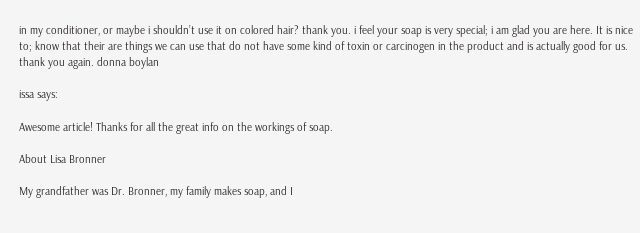in my conditioner, or maybe i shouldn’t use it on colored hair? thank you. i feel your soap is very special; i am glad you are here. It is nice to; know that their are things we can use that do not have some kind of toxin or carcinogen in the product and is actually good for us. thank you again. donna boylan

issa says:

Awesome article! Thanks for all the great info on the workings of soap.

About Lisa Bronner

My grandfather was Dr. Bronner, my family makes soap, and I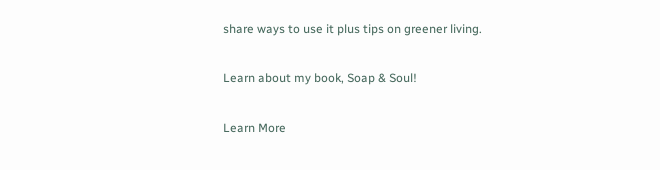share ways to use it plus tips on greener living.

Learn about my book, Soap & Soul!

Learn More